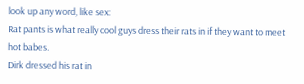look up any word, like sex:
Rat pants is what really cool guys dress their rats in if they want to meet hot babes.
Dirk dressed his rat in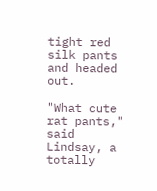tight red silk pants and headed out.

"What cute rat pants," said Lindsay, a totally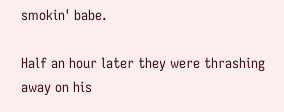smokin' babe.

Half an hour later they were thrashing away on his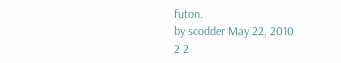futon.
by scodder May 22, 2010
2 2